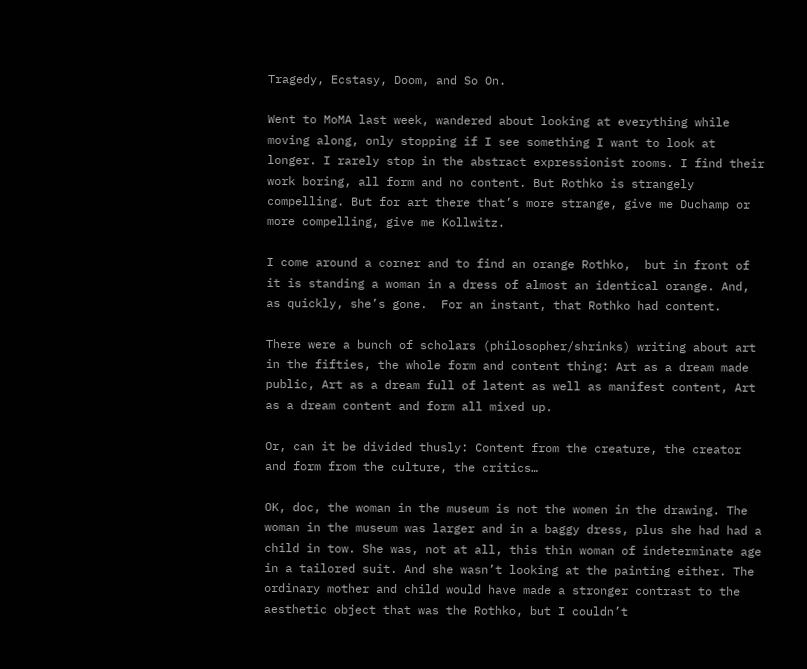Tragedy, Ecstasy, Doom, and So On.

Went to MoMA last week, wandered about looking at everything while moving along, only stopping if I see something I want to look at longer. I rarely stop in the abstract expressionist rooms. I find their work boring, all form and no content. But Rothko is strangely compelling. But for art there that’s more strange, give me Duchamp or more compelling, give me Kollwitz.

I come around a corner and to find an orange Rothko,  but in front of it is standing a woman in a dress of almost an identical orange. And, as quickly, she’s gone.  For an instant, that Rothko had content.

There were a bunch of scholars (philosopher/shrinks) writing about art in the fifties, the whole form and content thing: Art as a dream made public, Art as a dream full of latent as well as manifest content, Art as a dream content and form all mixed up.

Or, can it be divided thusly: Content from the creature, the creator and form from the culture, the critics…

OK, doc, the woman in the museum is not the women in the drawing. The woman in the museum was larger and in a baggy dress, plus she had had a child in tow. She was, not at all, this thin woman of indeterminate age in a tailored suit. And she wasn’t looking at the painting either. The ordinary mother and child would have made a stronger contrast to the aesthetic object that was the Rothko, but I couldn’t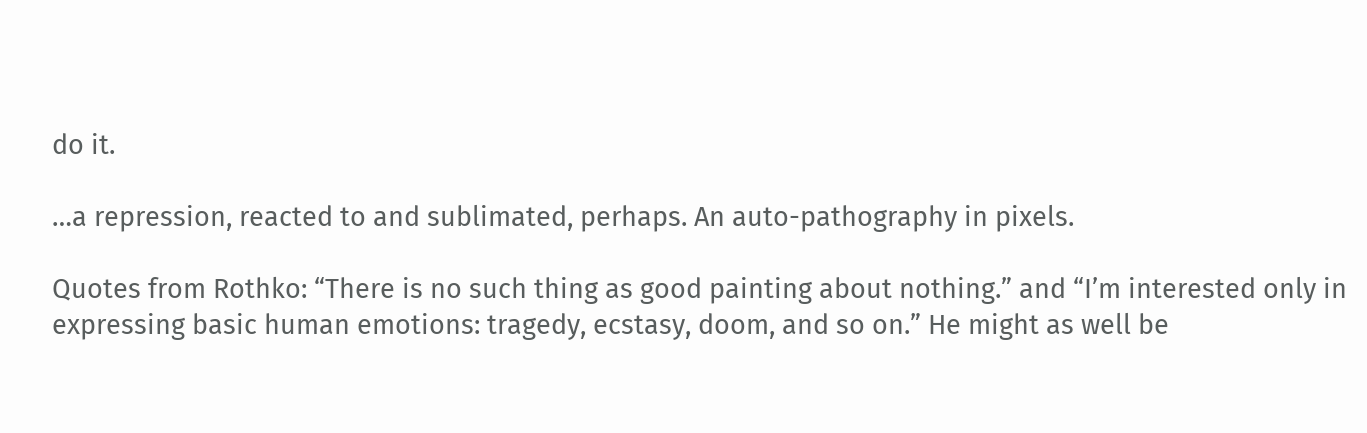do it.

…a repression, reacted to and sublimated, perhaps. An auto-pathography in pixels.

Quotes from Rothko: “There is no such thing as good painting about nothing.” and “I’m interested only in expressing basic human emotions: tragedy, ecstasy, doom, and so on.” He might as well be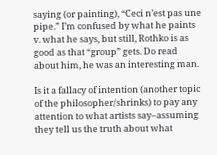saying (or painting), “Ceci n’est pas une pipe.” I’m confused by what he paints v. what he says, but still, Rothko is as good as that “group” gets. Do read about him, he was an interesting man.

Is it a fallacy of intention (another topic of the philosopher/shrinks) to pay any attention to what artists say–assuming they tell us the truth about what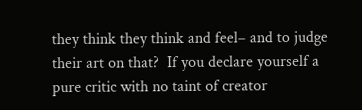they think they think and feel– and to judge their art on that?  If you declare yourself a pure critic with no taint of creator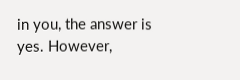in you, the answer is yes. However,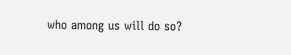who among us will do so?